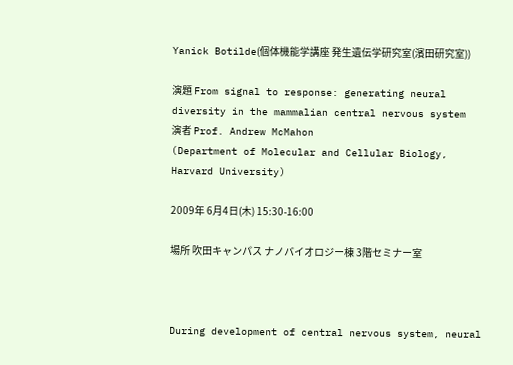Yanick Botilde(個体機能学講座 発生遺伝学研究室(濱田研究室))

演題 From signal to response: generating neural diversity in the mammalian central nervous system
演者 Prof. Andrew McMahon
(Department of Molecular and Cellular Biology, Harvard University)

2009年 6月4日(木) 15:30-16:00

場所 吹田キャンパス ナノバイオロジー棟 3階セミナー室



During development of central nervous system, neural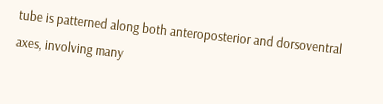tube is patterned along both anteroposterior and dorsoventral axes, involving many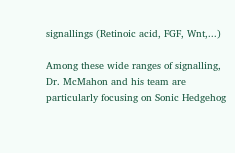signallings (Retinoic acid, FGF, Wnt,...)

Among these wide ranges of signalling, Dr. McMahon and his team are particularly focusing on Sonic Hedgehog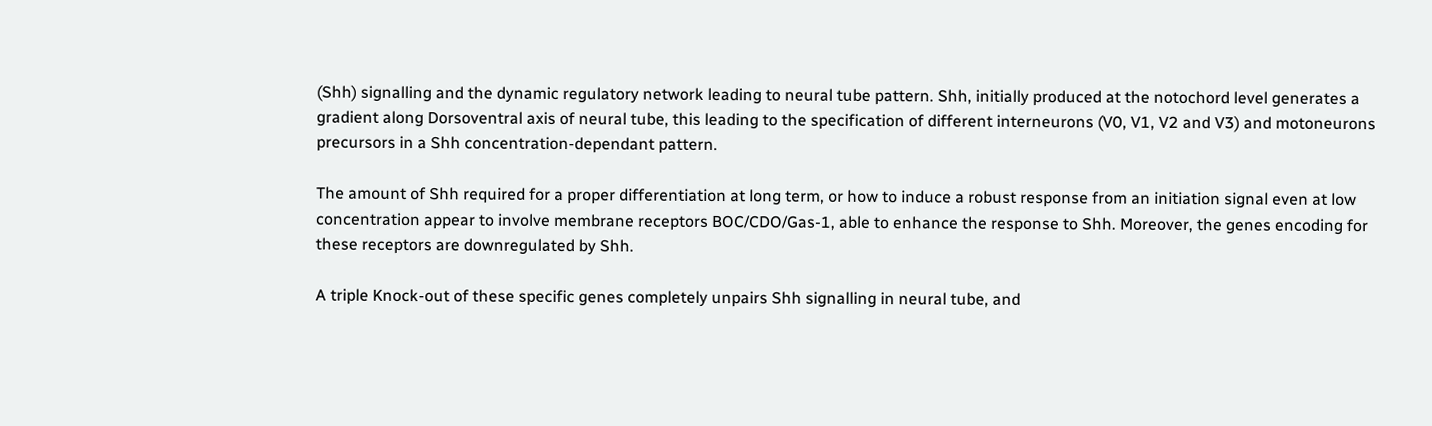(Shh) signalling and the dynamic regulatory network leading to neural tube pattern. Shh, initially produced at the notochord level generates a gradient along Dorsoventral axis of neural tube, this leading to the specification of different interneurons (V0, V1, V2 and V3) and motoneurons precursors in a Shh concentration-dependant pattern.

The amount of Shh required for a proper differentiation at long term, or how to induce a robust response from an initiation signal even at low concentration appear to involve membrane receptors BOC/CDO/Gas-1, able to enhance the response to Shh. Moreover, the genes encoding for these receptors are downregulated by Shh.

A triple Knock-out of these specific genes completely unpairs Shh signalling in neural tube, and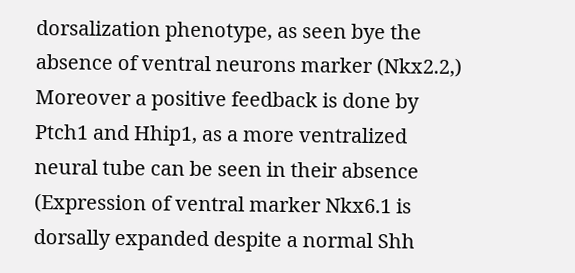dorsalization phenotype, as seen bye the absence of ventral neurons marker (Nkx2.2,)
Moreover a positive feedback is done by Ptch1 and Hhip1, as a more ventralized neural tube can be seen in their absence (Expression of ventral marker Nkx6.1 is dorsally expanded despite a normal Shh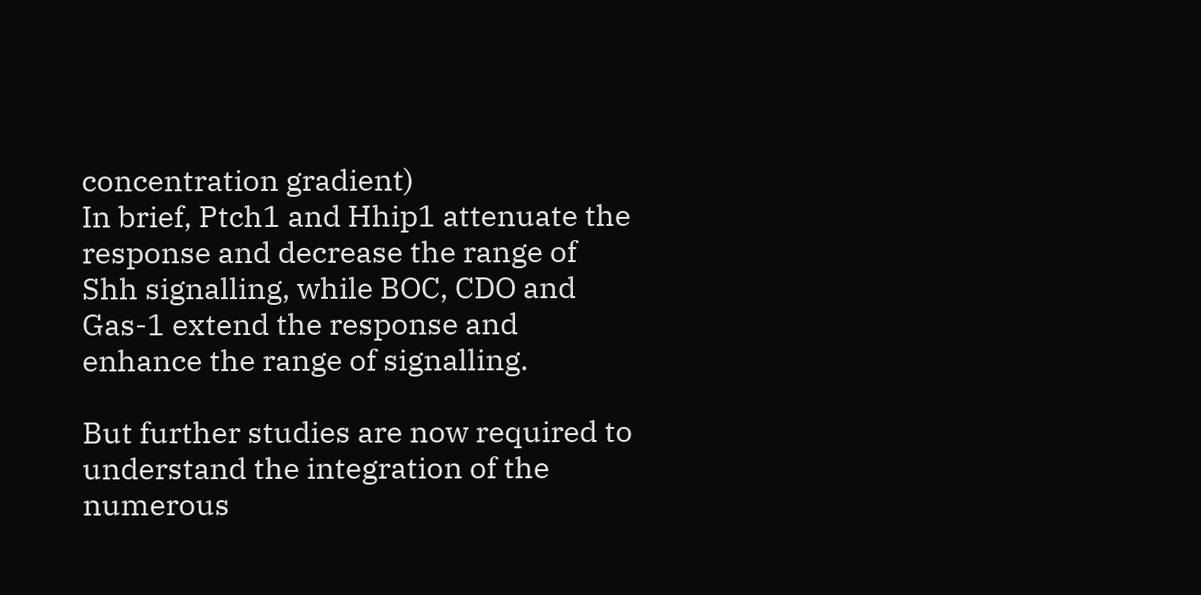concentration gradient)
In brief, Ptch1 and Hhip1 attenuate the response and decrease the range of Shh signalling, while BOC, CDO and Gas-1 extend the response and enhance the range of signalling.

But further studies are now required to understand the integration of the numerous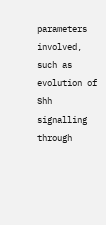parameters involved, such as evolution of Shh signalling through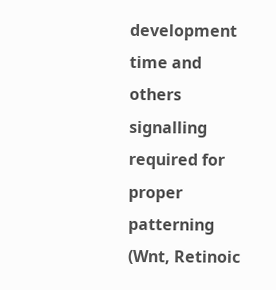development time and others signalling required for proper patterning (Wnt, Retinoic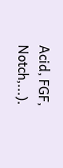Acid, FGF, Notch,...).